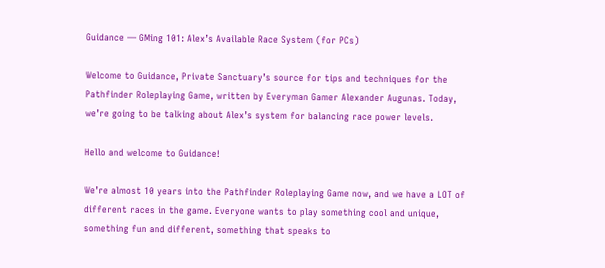Guidance — GMing 101: Alex’s Available Race System (for PCs)

Welcome to Guidance, Private Sanctuary’s source for tips and techniques for the Pathfinder Roleplaying Game, written by Everyman Gamer Alexander Augunas. Today, we’re going to be talking about Alex’s system for balancing race power levels.

Hello and welcome to Guidance!

We’re almost 10 years into the Pathfinder Roleplaying Game now, and we have a LOT of different races in the game. Everyone wants to play something cool and unique, something fun and different, something that speaks to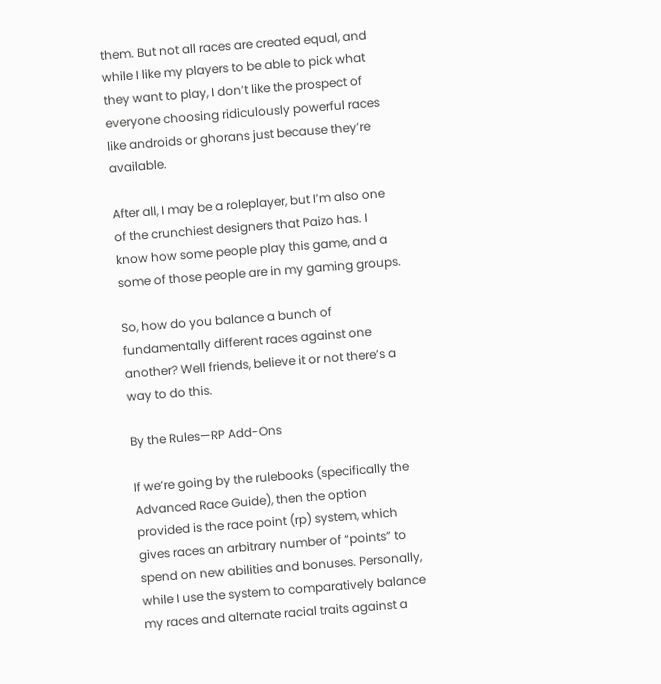them. But not all races are created equal, and while I like my players to be able to pick what they want to play, I don’t like the prospect of everyone choosing ridiculously powerful races like androids or ghorans just because they’re available.

After all, I may be a roleplayer, but I’m also one of the crunchiest designers that Paizo has. I know how some people play this game, and a some of those people are in my gaming groups.

So, how do you balance a bunch of fundamentally different races against one another? Well friends, believe it or not there’s a way to do this.

By the Rules—RP Add-Ons

If we’re going by the rulebooks (specifically the Advanced Race Guide), then the option provided is the race point (rp) system, which gives races an arbitrary number of “points” to spend on new abilities and bonuses. Personally, while I use the system to comparatively balance my races and alternate racial traits against a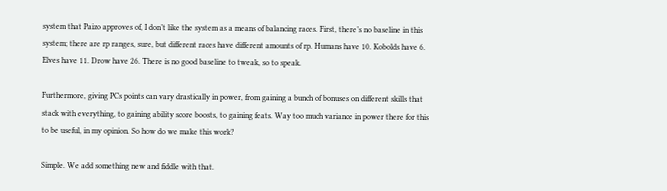system that Paizo approves of, I don’t like the system as a means of balancing races. First, there’s no baseline in this system; there are rp ranges, sure, but different races have different amounts of rp. Humans have 10. Kobolds have 6. Elves have 11. Drow have 26. There is no good baseline to tweak, so to speak.

Furthermore, giving PCs points can vary drastically in power, from gaining a bunch of bonuses on different skills that stack with everything, to gaining ability score boosts, to gaining feats. Way too much variance in power there for this to be useful, in my opinion. So how do we make this work?

Simple. We add something new and fiddle with that.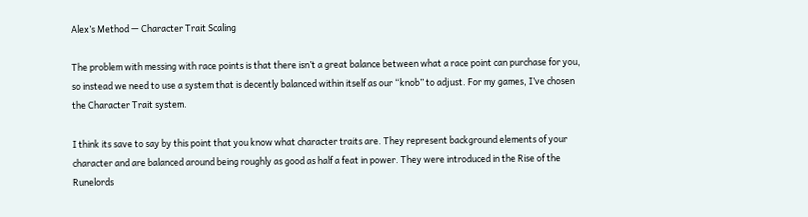Alex’s Method — Character Trait Scaling

The problem with messing with race points is that there isn’t a great balance between what a race point can purchase for you, so instead we need to use a system that is decently balanced within itself as our “knob” to adjust. For my games, I’ve chosen the Character Trait system.

I think its save to say by this point that you know what character traits are. They represent background elements of your character and are balanced around being roughly as good as half a feat in power. They were introduced in the Rise of the Runelords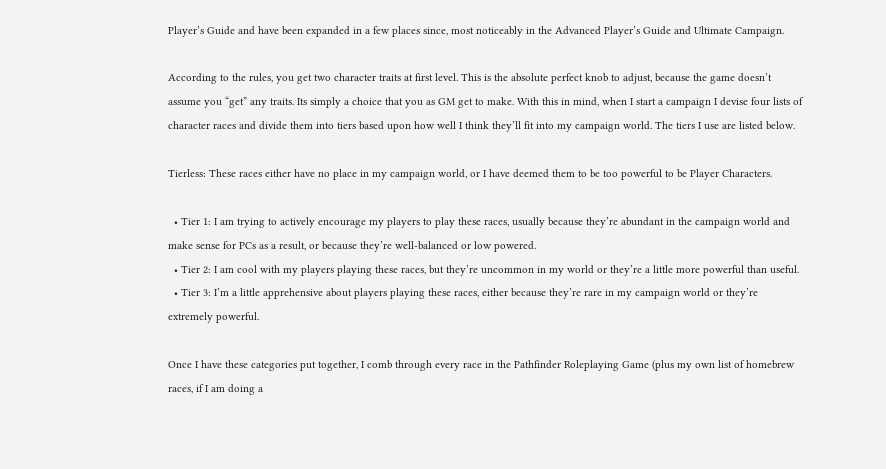Player’s Guide and have been expanded in a few places since, most noticeably in the Advanced Player’s Guide and Ultimate Campaign.

According to the rules, you get two character traits at first level. This is the absolute perfect knob to adjust, because the game doesn’t assume you “get” any traits. Its simply a choice that you as GM get to make. With this in mind, when I start a campaign I devise four lists of character races and divide them into tiers based upon how well I think they’ll fit into my campaign world. The tiers I use are listed below.

Tierless: These races either have no place in my campaign world, or I have deemed them to be too powerful to be Player Characters.

  • Tier 1: I am trying to actively encourage my players to play these races, usually because they’re abundant in the campaign world and make sense for PCs as a result, or because they’re well-balanced or low powered.
  • Tier 2: I am cool with my players playing these races, but they’re uncommon in my world or they’re a little more powerful than useful.
  • Tier 3: I’m a little apprehensive about players playing these races, either because they’re rare in my campaign world or they’re extremely powerful.

Once I have these categories put together, I comb through every race in the Pathfinder Roleplaying Game (plus my own list of homebrew races, if I am doing a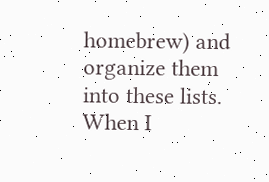homebrew) and organize them into these lists. When I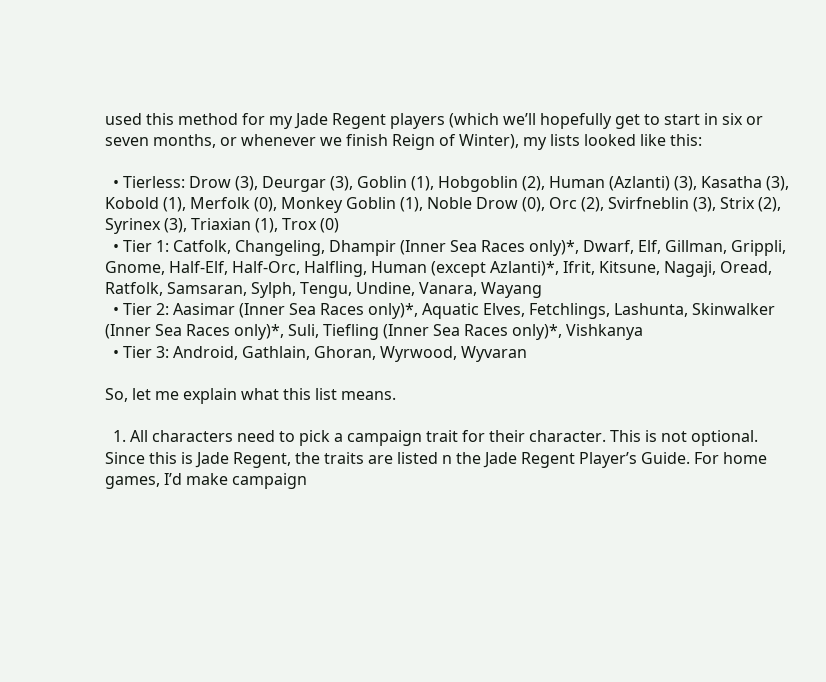used this method for my Jade Regent players (which we’ll hopefully get to start in six or seven months, or whenever we finish Reign of Winter), my lists looked like this:

  • Tierless: Drow (3), Deurgar (3), Goblin (1), Hobgoblin (2), Human (Azlanti) (3), Kasatha (3), Kobold (1), Merfolk (0), Monkey Goblin (1), Noble Drow (0), Orc (2), Svirfneblin (3), Strix (2), Syrinex (3), Triaxian (1), Trox (0)
  • Tier 1: Catfolk, Changeling, Dhampir (Inner Sea Races only)*, Dwarf, Elf, Gillman, Grippli, Gnome, Half-Elf, Half-Orc, Halfling, Human (except Azlanti)*, Ifrit, Kitsune, Nagaji, Oread, Ratfolk, Samsaran, Sylph, Tengu, Undine, Vanara, Wayang
  • Tier 2: Aasimar (Inner Sea Races only)*, Aquatic Elves, Fetchlings, Lashunta, Skinwalker (Inner Sea Races only)*, Suli, Tiefling (Inner Sea Races only)*, Vishkanya
  • Tier 3: Android, Gathlain, Ghoran, Wyrwood, Wyvaran

So, let me explain what this list means.

  1. All characters need to pick a campaign trait for their character. This is not optional. Since this is Jade Regent, the traits are listed n the Jade Regent Player’s Guide. For home games, I’d make campaign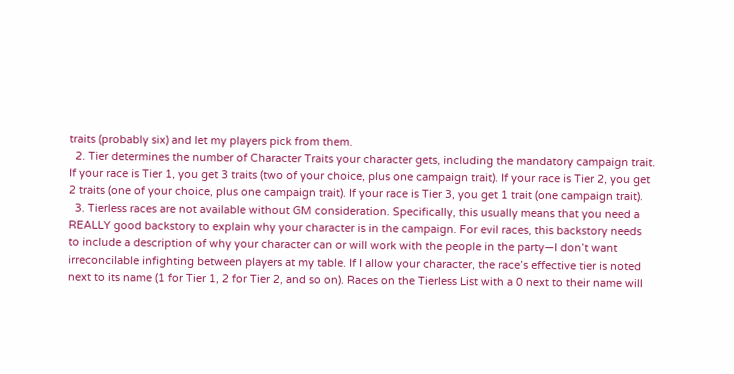traits (probably six) and let my players pick from them.
  2. Tier determines the number of Character Traits your character gets, including the mandatory campaign trait. If your race is Tier 1, you get 3 traits (two of your choice, plus one campaign trait). If your race is Tier 2, you get 2 traits (one of your choice, plus one campaign trait). If your race is Tier 3, you get 1 trait (one campaign trait).
  3. Tierless races are not available without GM consideration. Specifically, this usually means that you need a REALLY good backstory to explain why your character is in the campaign. For evil races, this backstory needs to include a description of why your character can or will work with the people in the party—I don’t want irreconcilable infighting between players at my table. If I allow your character, the race’s effective tier is noted next to its name (1 for Tier 1, 2 for Tier 2, and so on). Races on the Tierless List with a 0 next to their name will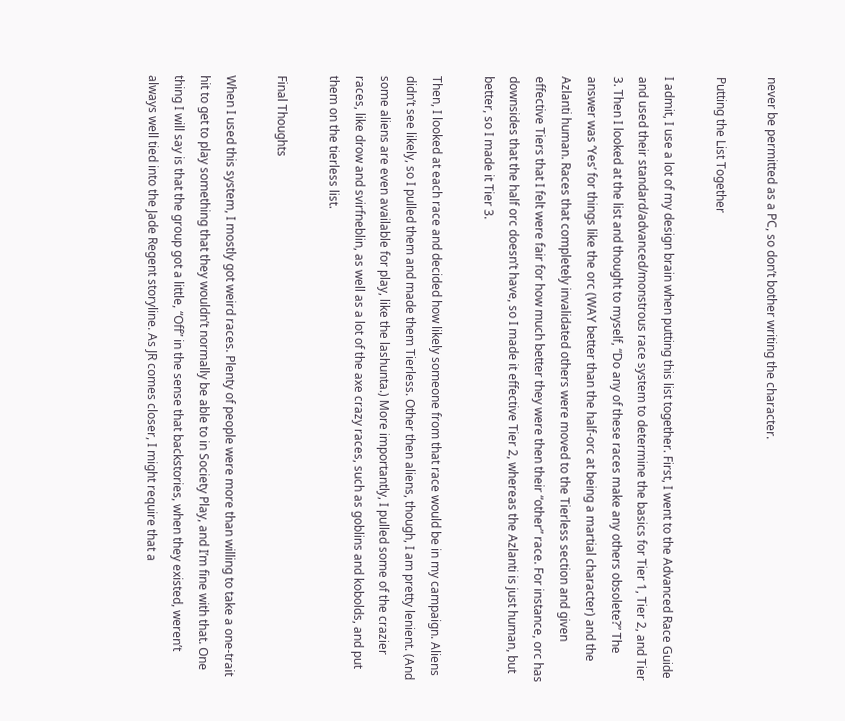never be permitted as a PC, so don’t bother writing the character.

Putting the List Together

I admit, I use a lot of my design brain when putting this list together. First, I went to the Advanced Race Guide and used their standard/advanced/monstrous race system to determine the basics for Tier 1, Tier 2, and Tier 3. Then I looked at the list and thought to myself, “Do any of these races make any others obsolete?” The answer was ‘Yes’ for things like the orc (WAY better than the half-orc at being a martial character) and the Azlanti human. Races that completely invalidated others were moved to the Tierless section and given effective Tiers that I felt were fair for how much better they were then their “other” race. For instance, orc has downsides that the half orc doesn’t have, so I made it effective Tier 2, whereas the Azlanti is just human, but better, so I made it Tier 3.

Then, I looked at each race and decided how likely someone from that race would be in my campaign. Aliens didn’t see likely, so I pulled them and made them Tierless. Other then aliens, though, I am pretty lenient. (And some aliens are even available for play, like the lashunta.) More importantly, I pulled some of the crazier races, like drow and svirfneblin, as well as a lot of the axe crazy races, such as goblins and kobolds, and put them on the tierless list.

Final Thoughts

When I used this system, I mostly got weird races. Plenty of people were more than willing to take a one-trait hit to get to play something that they wouldn’t normally be able to in Society Play, and I’m fine with that. One thing I will say is that the group got a little, “Off” in the sense that backstories, when they existed, weren’t always well tied into the Jade Regent storyline. As JR comes closer, I might require that a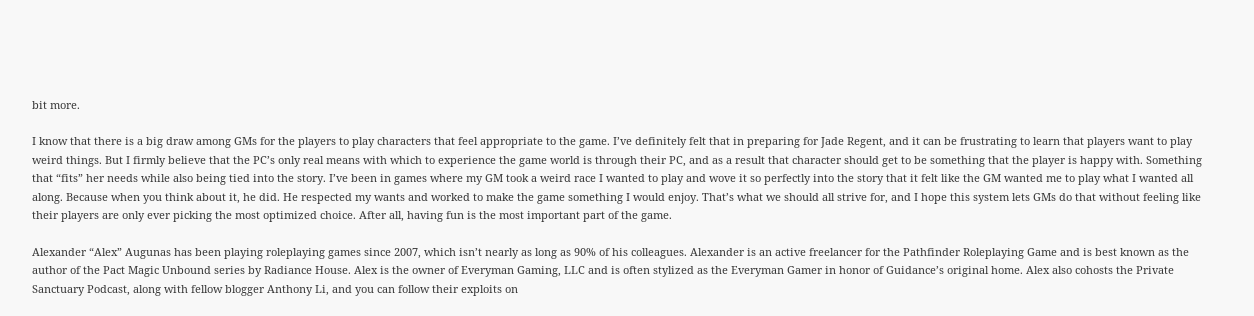bit more.

I know that there is a big draw among GMs for the players to play characters that feel appropriate to the game. I’ve definitely felt that in preparing for Jade Regent, and it can be frustrating to learn that players want to play weird things. But I firmly believe that the PC’s only real means with which to experience the game world is through their PC, and as a result that character should get to be something that the player is happy with. Something that “fits” her needs while also being tied into the story. I’ve been in games where my GM took a weird race I wanted to play and wove it so perfectly into the story that it felt like the GM wanted me to play what I wanted all along. Because when you think about it, he did. He respected my wants and worked to make the game something I would enjoy. That’s what we should all strive for, and I hope this system lets GMs do that without feeling like their players are only ever picking the most optimized choice. After all, having fun is the most important part of the game.

Alexander “Alex” Augunas has been playing roleplaying games since 2007, which isn’t nearly as long as 90% of his colleagues. Alexander is an active freelancer for the Pathfinder Roleplaying Game and is best known as the author of the Pact Magic Unbound series by Radiance House. Alex is the owner of Everyman Gaming, LLC and is often stylized as the Everyman Gamer in honor of Guidance’s original home. Alex also cohosts the Private Sanctuary Podcast, along with fellow blogger Anthony Li, and you can follow their exploits on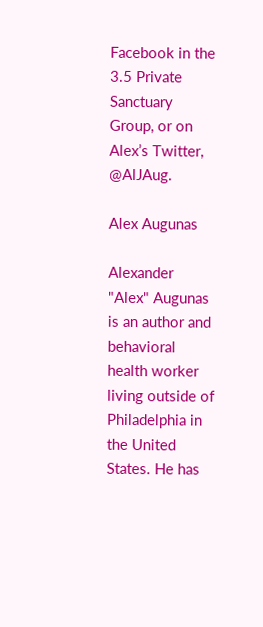Facebook in the 3.5 Private Sanctuary Group, or on Alex’s Twitter, @AlJAug.

Alex Augunas

Alexander "Alex" Augunas is an author and behavioral health worker living outside of Philadelphia in the United States. He has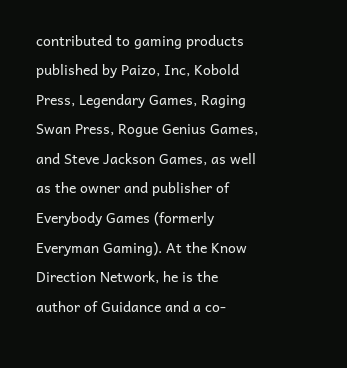contributed to gaming products published by Paizo, Inc, Kobold Press, Legendary Games, Raging Swan Press, Rogue Genius Games, and Steve Jackson Games, as well as the owner and publisher of Everybody Games (formerly Everyman Gaming). At the Know Direction Network, he is the author of Guidance and a co-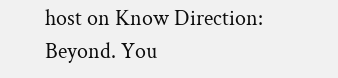host on Know Direction: Beyond. You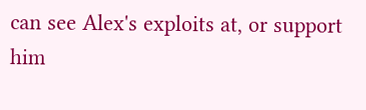can see Alex's exploits at, or support him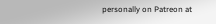personally on Patreon at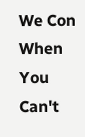We Con When You Can't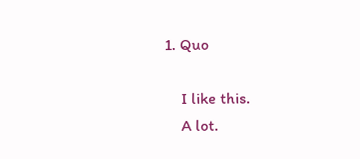1. Quo

    I like this.
    A lot.